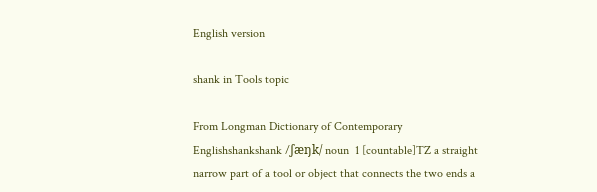English version

shank in Tools topic

From Longman Dictionary of Contemporary Englishshankshank /ʃæŋk/ noun  1 [countable]TZ a straight narrow part of a tool or object that connects the two ends a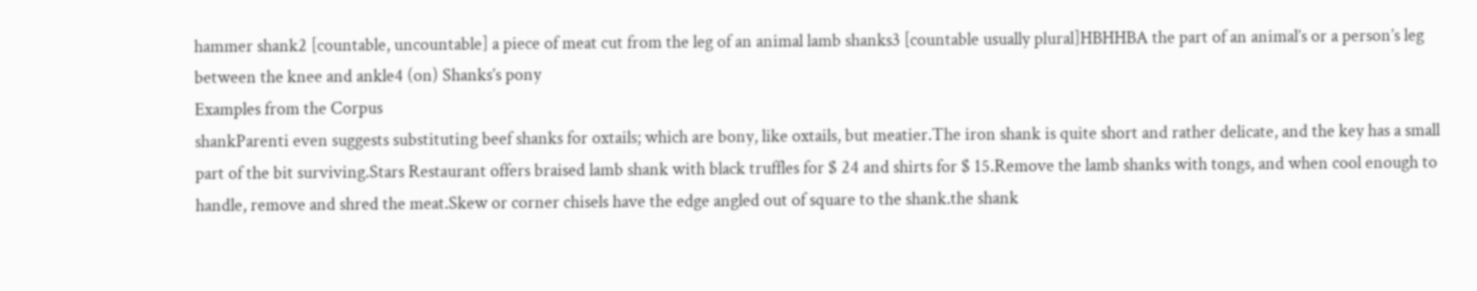hammer shank2 [countable, uncountable] a piece of meat cut from the leg of an animal lamb shanks3 [countable usually plural]HBHHBA the part of an animal’s or a person’s leg between the knee and ankle4 (on) Shanks’s pony
Examples from the Corpus
shankParenti even suggests substituting beef shanks for oxtails; which are bony, like oxtails, but meatier.The iron shank is quite short and rather delicate, and the key has a small part of the bit surviving.Stars Restaurant offers braised lamb shank with black truffles for $ 24 and shirts for $ 15.Remove the lamb shanks with tongs, and when cool enough to handle, remove and shred the meat.Skew or corner chisels have the edge angled out of square to the shank.the shank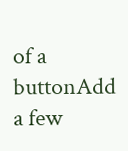of a buttonAdd a few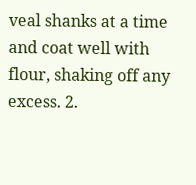veal shanks at a time and coat well with flour, shaking off any excess. 2.